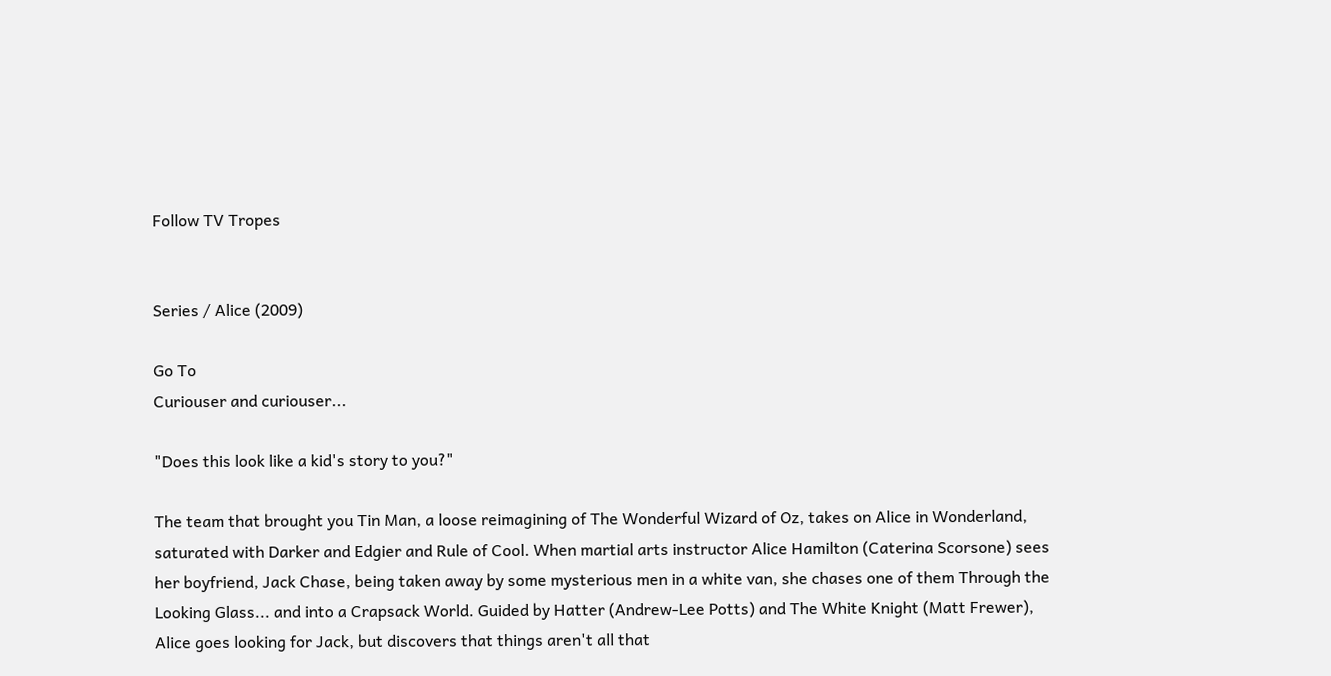Follow TV Tropes


Series / Alice (2009)

Go To
Curiouser and curiouser...

"Does this look like a kid's story to you?"

The team that brought you Tin Man, a loose reimagining of The Wonderful Wizard of Oz, takes on Alice in Wonderland, saturated with Darker and Edgier and Rule of Cool. When martial arts instructor Alice Hamilton (Caterina Scorsone) sees her boyfriend, Jack Chase, being taken away by some mysterious men in a white van, she chases one of them Through the Looking Glass... and into a Crapsack World. Guided by Hatter (Andrew-Lee Potts) and The White Knight (Matt Frewer), Alice goes looking for Jack, but discovers that things aren't all that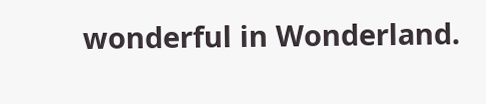wonderful in Wonderland.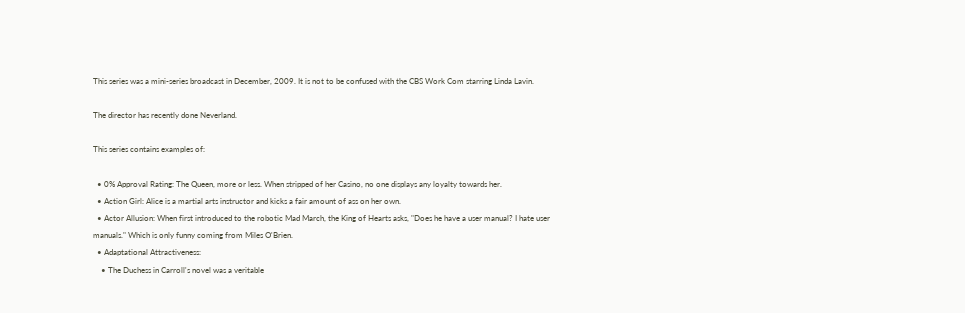This series was a mini-series broadcast in December, 2009. It is not to be confused with the CBS Work Com starring Linda Lavin.

The director has recently done Neverland.

This series contains examples of:

  • 0% Approval Rating: The Queen, more or less. When stripped of her Casino, no one displays any loyalty towards her.
  • Action Girl: Alice is a martial arts instructor and kicks a fair amount of ass on her own.
  • Actor Allusion: When first introduced to the robotic Mad March, the King of Hearts asks, "Does he have a user manual? I hate user manuals." Which is only funny coming from Miles O'Brien.
  • Adaptational Attractiveness:
    • The Duchess in Carroll's novel was a veritable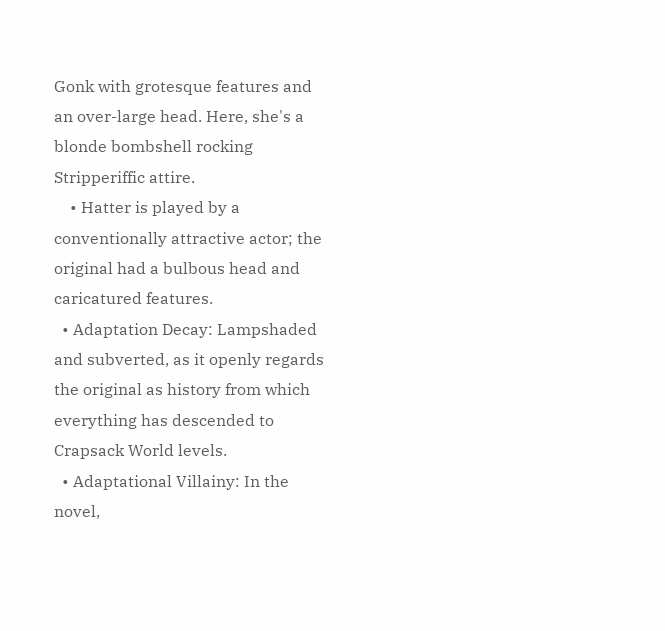Gonk with grotesque features and an over-large head. Here, she's a blonde bombshell rocking Stripperiffic attire.
    • Hatter is played by a conventionally attractive actor; the original had a bulbous head and caricatured features.
  • Adaptation Decay: Lampshaded and subverted, as it openly regards the original as history from which everything has descended to Crapsack World levels.
  • Adaptational Villainy: In the novel,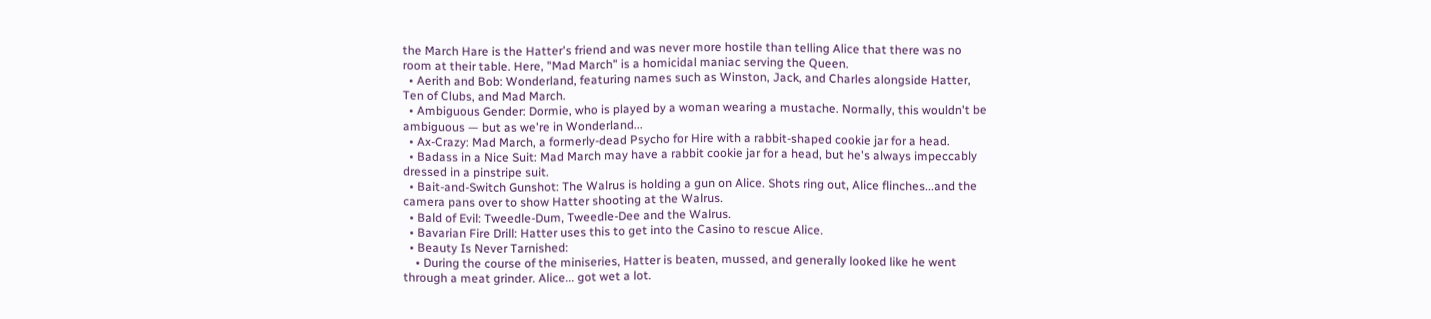the March Hare is the Hatter's friend and was never more hostile than telling Alice that there was no room at their table. Here, "Mad March" is a homicidal maniac serving the Queen.
  • Aerith and Bob: Wonderland, featuring names such as Winston, Jack, and Charles alongside Hatter, Ten of Clubs, and Mad March.
  • Ambiguous Gender: Dormie, who is played by a woman wearing a mustache. Normally, this wouldn't be ambiguous — but as we're in Wonderland...
  • Ax-Crazy: Mad March, a formerly-dead Psycho for Hire with a rabbit-shaped cookie jar for a head.
  • Badass in a Nice Suit: Mad March may have a rabbit cookie jar for a head, but he's always impeccably dressed in a pinstripe suit.
  • Bait-and-Switch Gunshot: The Walrus is holding a gun on Alice. Shots ring out, Alice flinches...and the camera pans over to show Hatter shooting at the Walrus.
  • Bald of Evil: Tweedle-Dum, Tweedle-Dee and the Walrus.
  • Bavarian Fire Drill: Hatter uses this to get into the Casino to rescue Alice.
  • Beauty Is Never Tarnished:
    • During the course of the miniseries, Hatter is beaten, mussed, and generally looked like he went through a meat grinder. Alice... got wet a lot.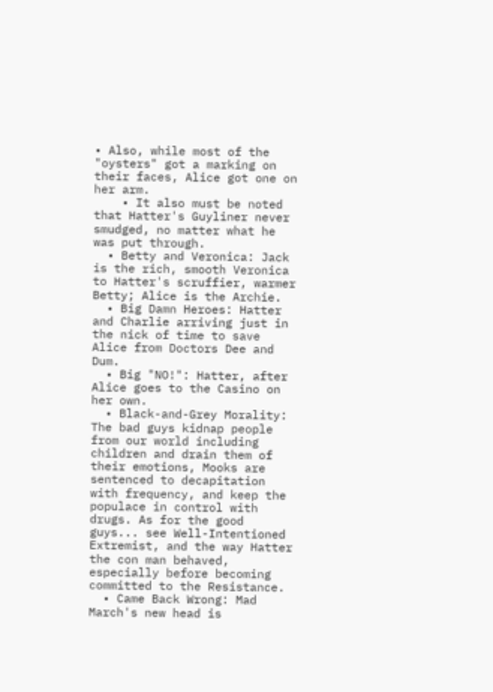• Also, while most of the "oysters" got a marking on their faces, Alice got one on her arm.
    • It also must be noted that Hatter's Guyliner never smudged, no matter what he was put through.
  • Betty and Veronica: Jack is the rich, smooth Veronica to Hatter's scruffier, warmer Betty; Alice is the Archie.
  • Big Damn Heroes: Hatter and Charlie arriving just in the nick of time to save Alice from Doctors Dee and Dum.
  • Big "NO!": Hatter, after Alice goes to the Casino on her own.
  • Black-and-Grey Morality: The bad guys kidnap people from our world including children and drain them of their emotions, Mooks are sentenced to decapitation with frequency, and keep the populace in control with drugs. As for the good guys... see Well-Intentioned Extremist, and the way Hatter the con man behaved, especially before becoming committed to the Resistance.
  • Came Back Wrong: Mad March's new head is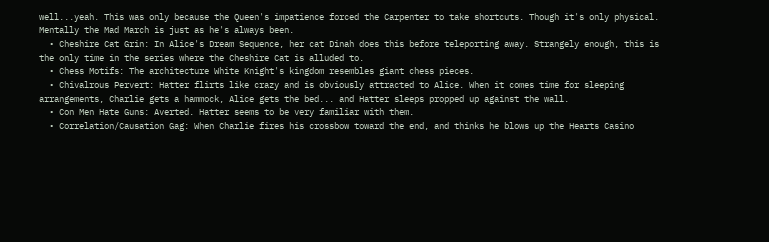well...yeah. This was only because the Queen's impatience forced the Carpenter to take shortcuts. Though it's only physical. Mentally the Mad March is just as he's always been.
  • Cheshire Cat Grin: In Alice's Dream Sequence, her cat Dinah does this before teleporting away. Strangely enough, this is the only time in the series where the Cheshire Cat is alluded to.
  • Chess Motifs: The architecture White Knight's kingdom resembles giant chess pieces.
  • Chivalrous Pervert: Hatter flirts like crazy and is obviously attracted to Alice. When it comes time for sleeping arrangements, Charlie gets a hammock, Alice gets the bed... and Hatter sleeps propped up against the wall.
  • Con Men Hate Guns: Averted. Hatter seems to be very familiar with them.
  • Correlation/Causation Gag: When Charlie fires his crossbow toward the end, and thinks he blows up the Hearts Casino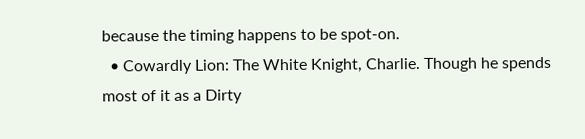because the timing happens to be spot-on.
  • Cowardly Lion: The White Knight, Charlie. Though he spends most of it as a Dirty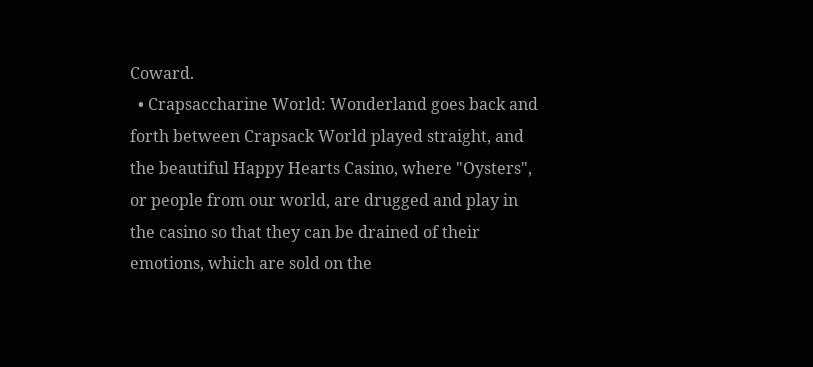Coward.
  • Crapsaccharine World: Wonderland goes back and forth between Crapsack World played straight, and the beautiful Happy Hearts Casino, where "Oysters", or people from our world, are drugged and play in the casino so that they can be drained of their emotions, which are sold on the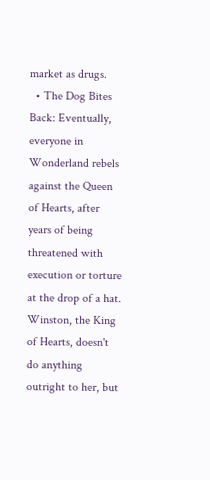market as drugs.
  • The Dog Bites Back: Eventually, everyone in Wonderland rebels against the Queen of Hearts, after years of being threatened with execution or torture at the drop of a hat. Winston, the King of Hearts, doesn't do anything outright to her, but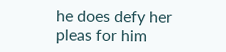he does defy her pleas for him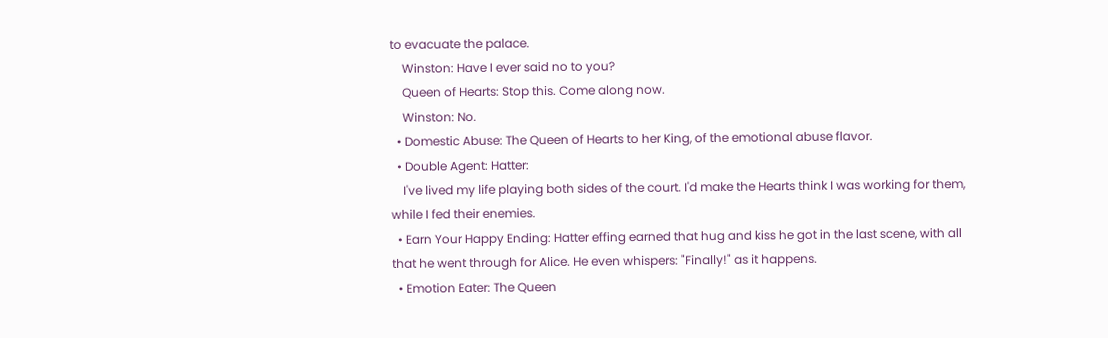to evacuate the palace.
    Winston: Have I ever said no to you?
    Queen of Hearts: Stop this. Come along now.
    Winston: No.
  • Domestic Abuse: The Queen of Hearts to her King, of the emotional abuse flavor.
  • Double Agent: Hatter:
    I've lived my life playing both sides of the court. I'd make the Hearts think I was working for them, while I fed their enemies.
  • Earn Your Happy Ending: Hatter effing earned that hug and kiss he got in the last scene, with all that he went through for Alice. He even whispers: "Finally!" as it happens.
  • Emotion Eater: The Queen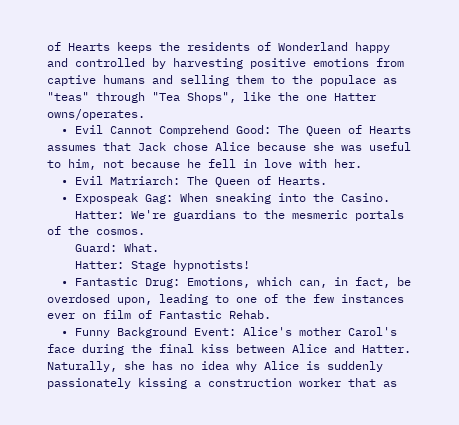of Hearts keeps the residents of Wonderland happy and controlled by harvesting positive emotions from captive humans and selling them to the populace as "teas" through "Tea Shops", like the one Hatter owns/operates.
  • Evil Cannot Comprehend Good: The Queen of Hearts assumes that Jack chose Alice because she was useful to him, not because he fell in love with her.
  • Evil Matriarch: The Queen of Hearts.
  • Expospeak Gag: When sneaking into the Casino.
    Hatter: We're guardians to the mesmeric portals of the cosmos.
    Guard: What.
    Hatter: Stage hypnotists!
  • Fantastic Drug: Emotions, which can, in fact, be overdosed upon, leading to one of the few instances ever on film of Fantastic Rehab.
  • Funny Background Event: Alice's mother Carol's face during the final kiss between Alice and Hatter. Naturally, she has no idea why Alice is suddenly passionately kissing a construction worker that as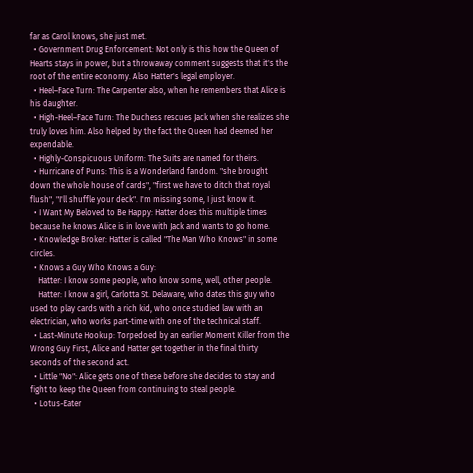far as Carol knows, she just met.
  • Government Drug Enforcement: Not only is this how the Queen of Hearts stays in power, but a throwaway comment suggests that it's the root of the entire economy. Also Hatter's legal employer.
  • Heel–Face Turn: The Carpenter also, when he remembers that Alice is his daughter.
  • High-Heel–Face Turn: The Duchess rescues Jack when she realizes she truly loves him. Also helped by the fact the Queen had deemed her expendable.
  • Highly-Conspicuous Uniform: The Suits are named for theirs.
  • Hurricane of Puns: This is a Wonderland fandom. "she brought down the whole house of cards", "first we have to ditch that royal flush", "I'll shuffle your deck". I'm missing some, I just know it.
  • I Want My Beloved to Be Happy: Hatter does this multiple times because he knows Alice is in love with Jack and wants to go home.
  • Knowledge Broker: Hatter is called "The Man Who Knows" in some circles.
  • Knows a Guy Who Knows a Guy:
    Hatter: I know some people, who know some, well, other people.
    Hatter: I know a girl, Carlotta St. Delaware, who dates this guy who used to play cards with a rich kid, who once studied law with an electrician, who works part-time with one of the technical staff.
  • Last-Minute Hookup: Torpedoed by an earlier Moment Killer from the Wrong Guy First, Alice and Hatter get together in the final thirty seconds of the second act.
  • Little "No": Alice gets one of these before she decides to stay and fight to keep the Queen from continuing to steal people.
  • Lotus-Eater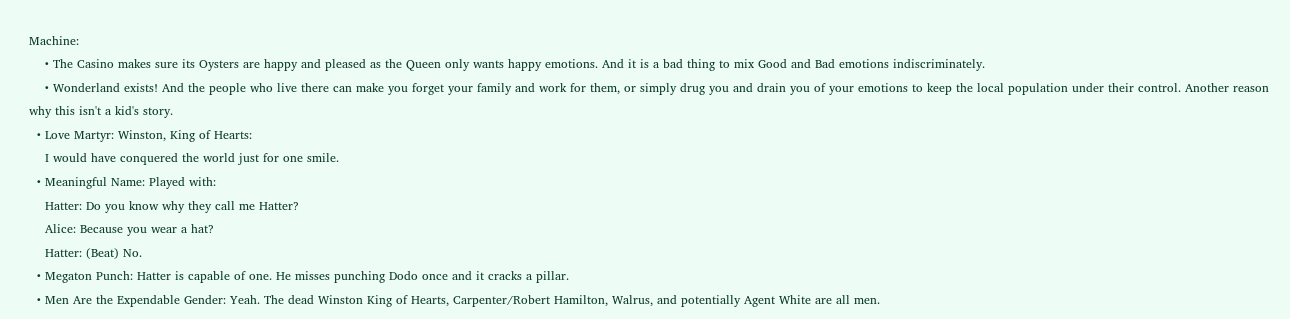Machine:
    • The Casino makes sure its Oysters are happy and pleased as the Queen only wants happy emotions. And it is a bad thing to mix Good and Bad emotions indiscriminately.
    • Wonderland exists! And the people who live there can make you forget your family and work for them, or simply drug you and drain you of your emotions to keep the local population under their control. Another reason why this isn't a kid's story.
  • Love Martyr: Winston, King of Hearts:
    I would have conquered the world just for one smile.
  • Meaningful Name: Played with:
    Hatter: Do you know why they call me Hatter?
    Alice: Because you wear a hat?
    Hatter: (Beat) No.
  • Megaton Punch: Hatter is capable of one. He misses punching Dodo once and it cracks a pillar.
  • Men Are the Expendable Gender: Yeah. The dead Winston King of Hearts, Carpenter/Robert Hamilton, Walrus, and potentially Agent White are all men.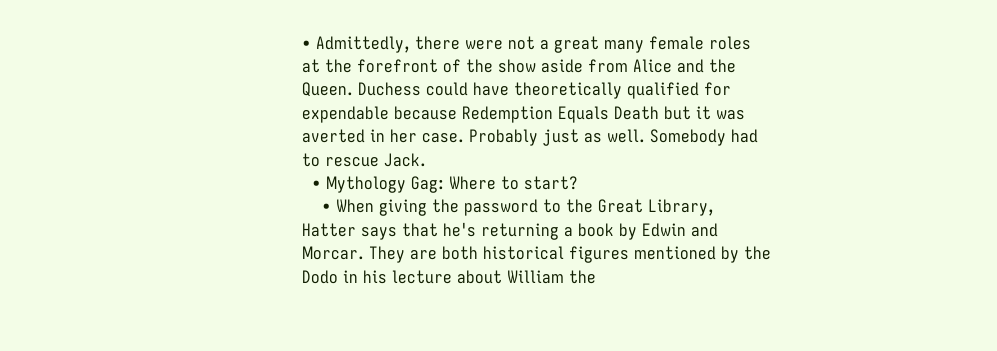• Admittedly, there were not a great many female roles at the forefront of the show aside from Alice and the Queen. Duchess could have theoretically qualified for expendable because Redemption Equals Death but it was averted in her case. Probably just as well. Somebody had to rescue Jack.
  • Mythology Gag: Where to start?
    • When giving the password to the Great Library, Hatter says that he's returning a book by Edwin and Morcar. They are both historical figures mentioned by the Dodo in his lecture about William the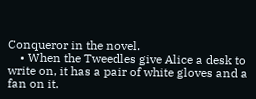Conqueror in the novel.
    • When the Tweedles give Alice a desk to write on, it has a pair of white gloves and a fan on it.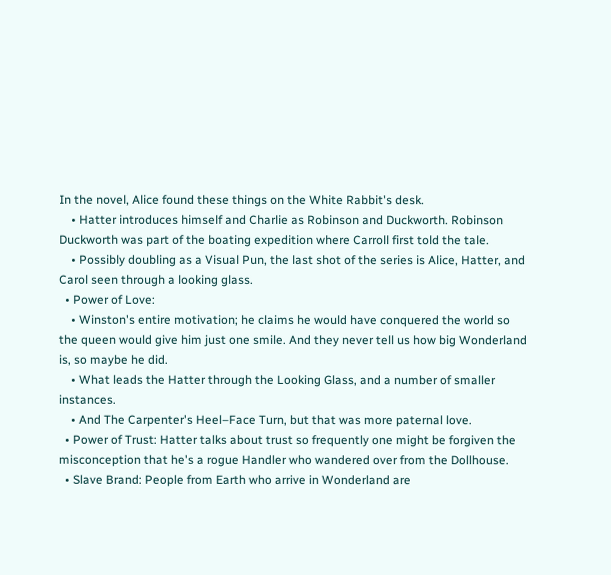In the novel, Alice found these things on the White Rabbit's desk.
    • Hatter introduces himself and Charlie as Robinson and Duckworth. Robinson Duckworth was part of the boating expedition where Carroll first told the tale.
    • Possibly doubling as a Visual Pun, the last shot of the series is Alice, Hatter, and Carol seen through a looking glass.
  • Power of Love:
    • Winston's entire motivation; he claims he would have conquered the world so the queen would give him just one smile. And they never tell us how big Wonderland is, so maybe he did.
    • What leads the Hatter through the Looking Glass, and a number of smaller instances.
    • And The Carpenter's Heel–Face Turn, but that was more paternal love.
  • Power of Trust: Hatter talks about trust so frequently one might be forgiven the misconception that he's a rogue Handler who wandered over from the Dollhouse.
  • Slave Brand: People from Earth who arrive in Wonderland are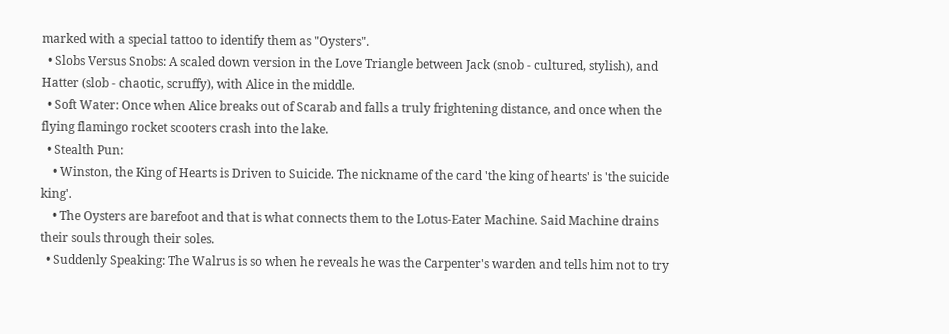marked with a special tattoo to identify them as "Oysters".
  • Slobs Versus Snobs: A scaled down version in the Love Triangle between Jack (snob - cultured, stylish), and Hatter (slob - chaotic, scruffy), with Alice in the middle.
  • Soft Water: Once when Alice breaks out of Scarab and falls a truly frightening distance, and once when the flying flamingo rocket scooters crash into the lake.
  • Stealth Pun:
    • Winston, the King of Hearts is Driven to Suicide. The nickname of the card 'the king of hearts' is 'the suicide king'.
    • The Oysters are barefoot and that is what connects them to the Lotus-Eater Machine. Said Machine drains their souls through their soles.
  • Suddenly Speaking: The Walrus is so when he reveals he was the Carpenter's warden and tells him not to try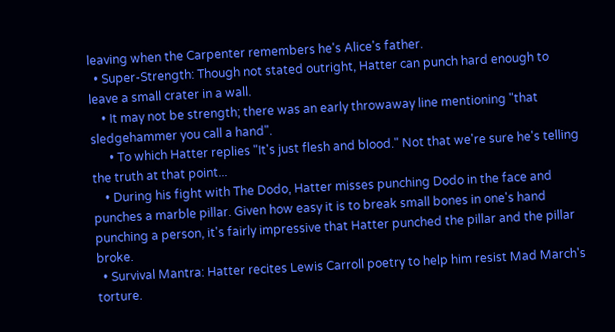leaving when the Carpenter remembers he's Alice's father.
  • Super-Strength: Though not stated outright, Hatter can punch hard enough to leave a small crater in a wall.
    • It may not be strength; there was an early throwaway line mentioning "that sledgehammer you call a hand".
      • To which Hatter replies "It's just flesh and blood." Not that we're sure he's telling the truth at that point...
    • During his fight with The Dodo, Hatter misses punching Dodo in the face and punches a marble pillar. Given how easy it is to break small bones in one's hand punching a person, it's fairly impressive that Hatter punched the pillar and the pillar broke.
  • Survival Mantra: Hatter recites Lewis Carroll poetry to help him resist Mad March's torture.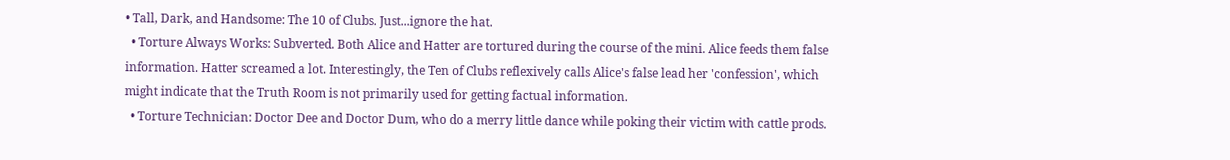• Tall, Dark, and Handsome: The 10 of Clubs. Just...ignore the hat.
  • Torture Always Works: Subverted. Both Alice and Hatter are tortured during the course of the mini. Alice feeds them false information. Hatter screamed a lot. Interestingly, the Ten of Clubs reflexively calls Alice's false lead her 'confession', which might indicate that the Truth Room is not primarily used for getting factual information.
  • Torture Technician: Doctor Dee and Doctor Dum, who do a merry little dance while poking their victim with cattle prods.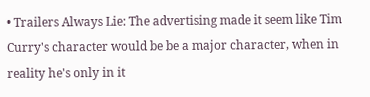• Trailers Always Lie: The advertising made it seem like Tim Curry's character would be be a major character, when in reality he's only in it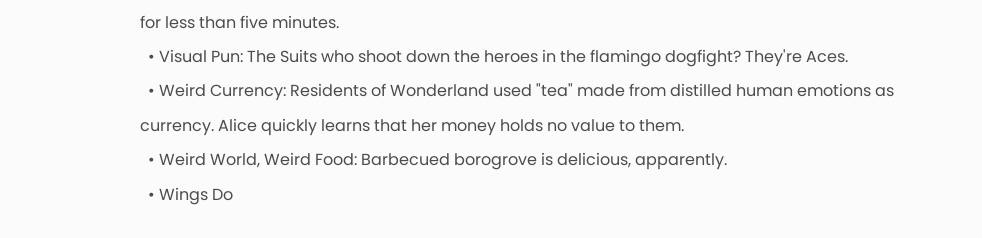for less than five minutes.
  • Visual Pun: The Suits who shoot down the heroes in the flamingo dogfight? They're Aces.
  • Weird Currency: Residents of Wonderland used "tea" made from distilled human emotions as currency. Alice quickly learns that her money holds no value to them.
  • Weird World, Weird Food: Barbecued borogrove is delicious, apparently.
  • Wings Do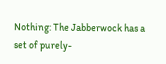Nothing: The Jabberwock has a set of purely-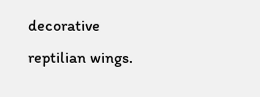decorative reptilian wings.